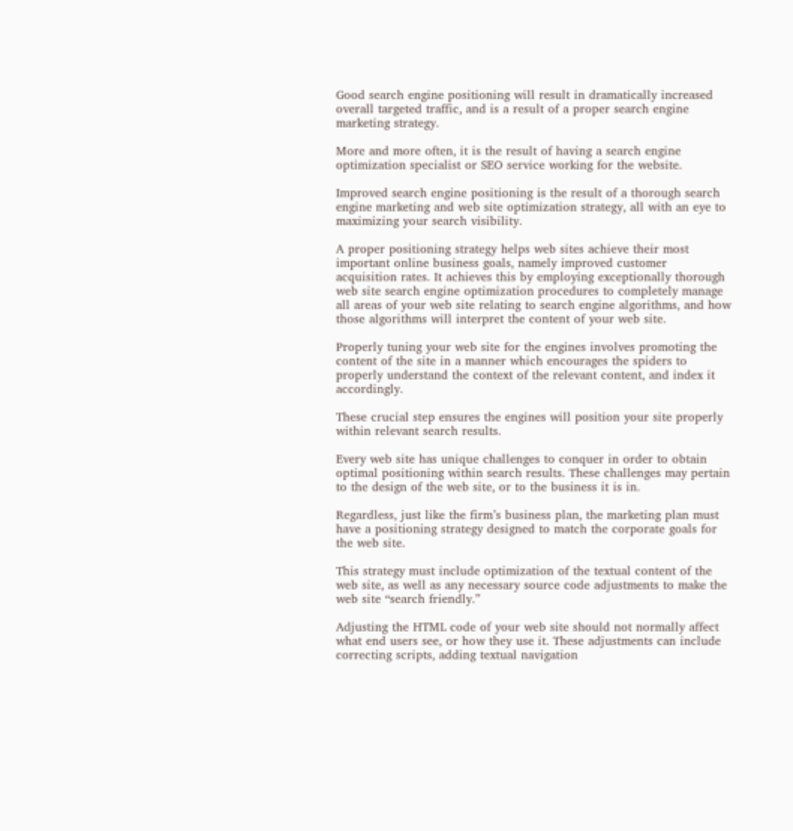Good search engine positioning will result in dramatically increased overall targeted traffic, and is a result of a proper search engine marketing strategy.

More and more often, it is the result of having a search engine optimization specialist or SEO service working for the website.

Improved search engine positioning is the result of a thorough search engine marketing and web site optimization strategy, all with an eye to maximizing your search visibility.

A proper positioning strategy helps web sites achieve their most important online business goals, namely improved customer acquisition rates. It achieves this by employing exceptionally thorough web site search engine optimization procedures to completely manage all areas of your web site relating to search engine algorithms, and how those algorithms will interpret the content of your web site.

Properly tuning your web site for the engines involves promoting the content of the site in a manner which encourages the spiders to properly understand the context of the relevant content, and index it accordingly.

These crucial step ensures the engines will position your site properly within relevant search results.

Every web site has unique challenges to conquer in order to obtain optimal positioning within search results. These challenges may pertain to the design of the web site, or to the business it is in.

Regardless, just like the firm’s business plan, the marketing plan must have a positioning strategy designed to match the corporate goals for the web site.

This strategy must include optimization of the textual content of the web site, as well as any necessary source code adjustments to make the web site “search friendly.”

Adjusting the HTML code of your web site should not normally affect what end users see, or how they use it. These adjustments can include correcting scripts, adding textual navigation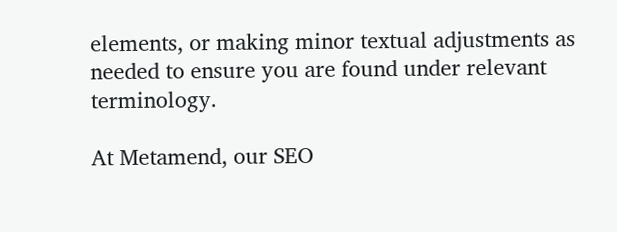elements, or making minor textual adjustments as needed to ensure you are found under relevant terminology.

At Metamend, our SEO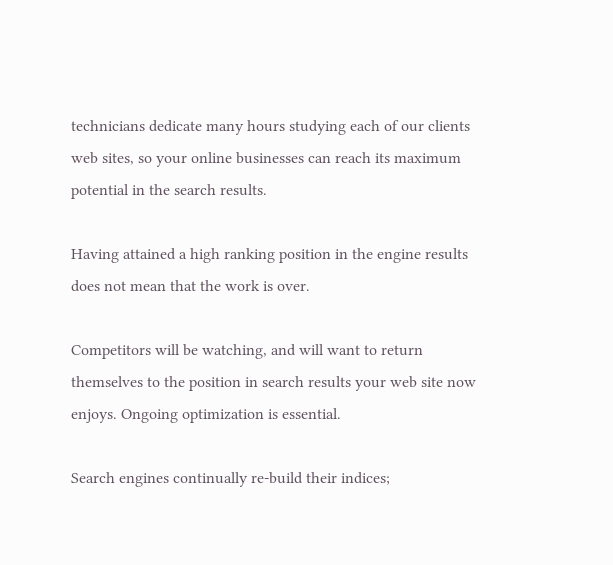technicians dedicate many hours studying each of our clients web sites, so your online businesses can reach its maximum potential in the search results.

Having attained a high ranking position in the engine results does not mean that the work is over.

Competitors will be watching, and will want to return themselves to the position in search results your web site now enjoys. Ongoing optimization is essential.

Search engines continually re-build their indices;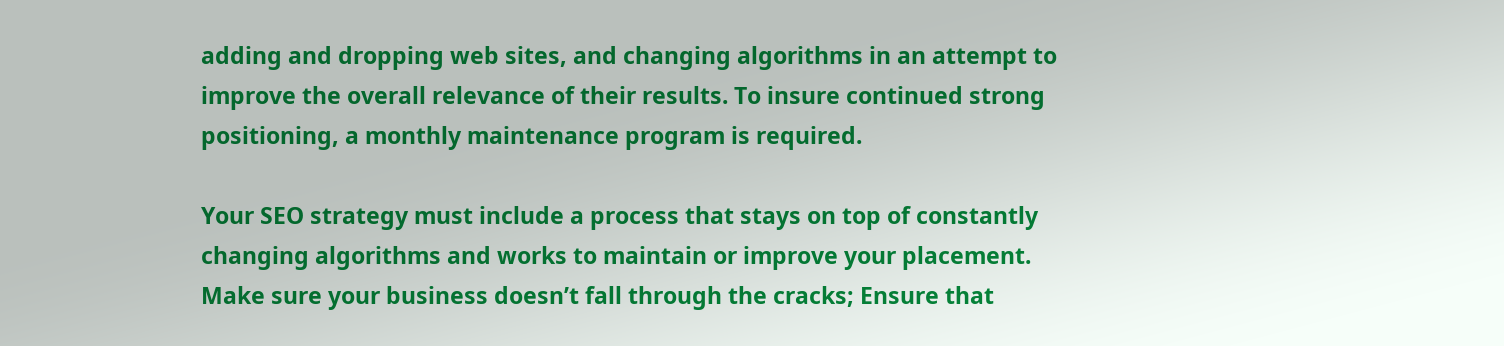adding and dropping web sites, and changing algorithms in an attempt to improve the overall relevance of their results. To insure continued strong positioning, a monthly maintenance program is required.

Your SEO strategy must include a process that stays on top of constantly changing algorithms and works to maintain or improve your placement. Make sure your business doesn’t fall through the cracks; Ensure that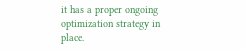it has a proper ongoing optimization strategy in place.